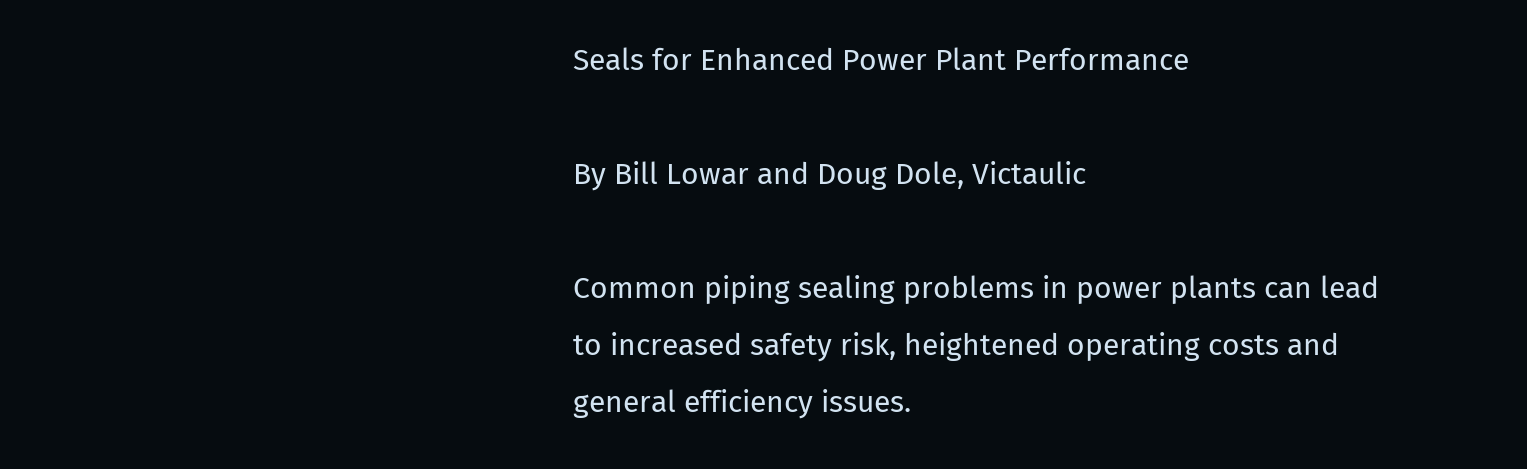Seals for Enhanced Power Plant Performance

By Bill Lowar and Doug Dole, Victaulic

Common piping sealing problems in power plants can lead to increased safety risk, heightened operating costs and general efficiency issues.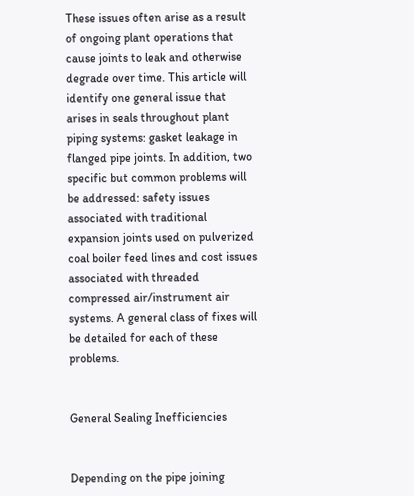These issues often arise as a result of ongoing plant operations that cause joints to leak and otherwise degrade over time. This article will identify one general issue that arises in seals throughout plant piping systems: gasket leakage in flanged pipe joints. In addition, two specific but common problems will be addressed: safety issues associated with traditional expansion joints used on pulverized coal boiler feed lines and cost issues associated with threaded compressed air/instrument air systems. A general class of fixes will be detailed for each of these problems.


General Sealing Inefficiencies


Depending on the pipe joining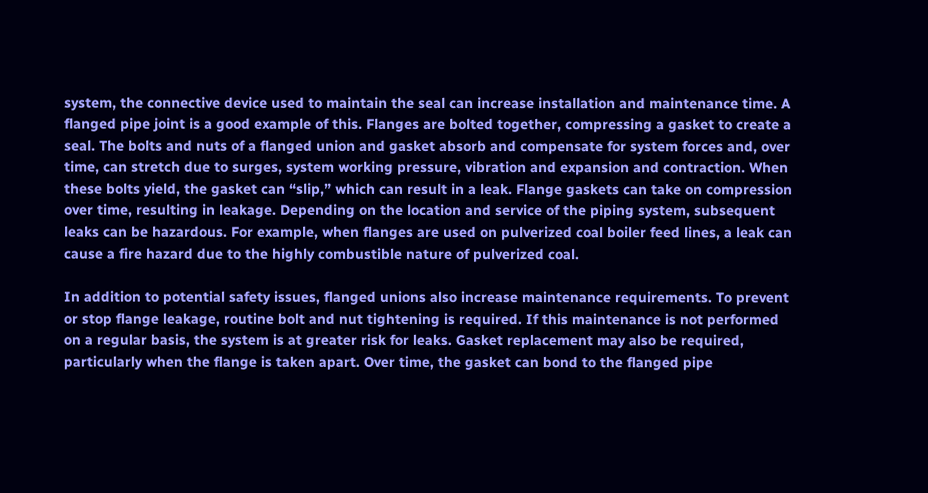system, the connective device used to maintain the seal can increase installation and maintenance time. A flanged pipe joint is a good example of this. Flanges are bolted together, compressing a gasket to create a seal. The bolts and nuts of a flanged union and gasket absorb and compensate for system forces and, over time, can stretch due to surges, system working pressure, vibration and expansion and contraction. When these bolts yield, the gasket can “slip,” which can result in a leak. Flange gaskets can take on compression over time, resulting in leakage. Depending on the location and service of the piping system, subsequent leaks can be hazardous. For example, when flanges are used on pulverized coal boiler feed lines, a leak can cause a fire hazard due to the highly combustible nature of pulverized coal.

In addition to potential safety issues, flanged unions also increase maintenance requirements. To prevent or stop flange leakage, routine bolt and nut tightening is required. If this maintenance is not performed on a regular basis, the system is at greater risk for leaks. Gasket replacement may also be required, particularly when the flange is taken apart. Over time, the gasket can bond to the flanged pipe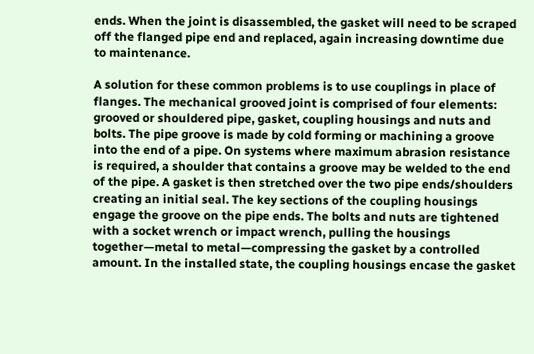ends. When the joint is disassembled, the gasket will need to be scraped off the flanged pipe end and replaced, again increasing downtime due to maintenance.

A solution for these common problems is to use couplings in place of flanges. The mechanical grooved joint is comprised of four elements: grooved or shouldered pipe, gasket, coupling housings and nuts and bolts. The pipe groove is made by cold forming or machining a groove into the end of a pipe. On systems where maximum abrasion resistance is required, a shoulder that contains a groove may be welded to the end of the pipe. A gasket is then stretched over the two pipe ends/shoulders creating an initial seal. The key sections of the coupling housings engage the groove on the pipe ends. The bolts and nuts are tightened with a socket wrench or impact wrench, pulling the housings together—metal to metal—compressing the gasket by a controlled amount. In the installed state, the coupling housings encase the gasket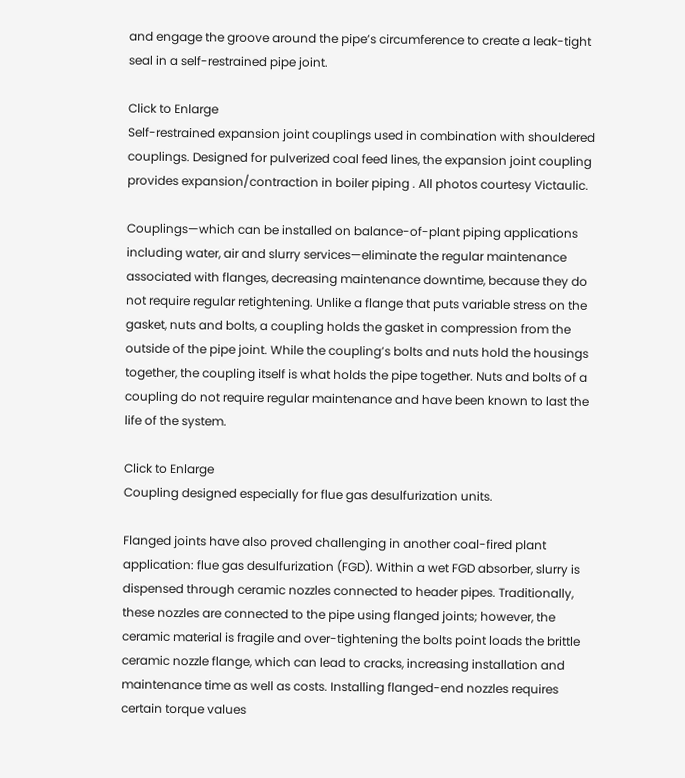and engage the groove around the pipe’s circumference to create a leak-tight seal in a self-restrained pipe joint.

Click to Enlarge
Self-restrained expansion joint couplings used in combination with shouldered couplings. Designed for pulverized coal feed lines, the expansion joint coupling provides expansion/contraction in boiler piping . All photos courtesy Victaulic.

Couplings—which can be installed on balance-of-plant piping applications including water, air and slurry services—eliminate the regular maintenance associated with flanges, decreasing maintenance downtime, because they do not require regular retightening. Unlike a flange that puts variable stress on the gasket, nuts and bolts, a coupling holds the gasket in compression from the outside of the pipe joint. While the coupling’s bolts and nuts hold the housings together, the coupling itself is what holds the pipe together. Nuts and bolts of a coupling do not require regular maintenance and have been known to last the life of the system.

Click to Enlarge
Coupling designed especially for flue gas desulfurization units.

Flanged joints have also proved challenging in another coal-fired plant application: flue gas desulfurization (FGD). Within a wet FGD absorber, slurry is dispensed through ceramic nozzles connected to header pipes. Traditionally, these nozzles are connected to the pipe using flanged joints; however, the ceramic material is fragile and over-tightening the bolts point loads the brittle ceramic nozzle flange, which can lead to cracks, increasing installation and maintenance time as well as costs. Installing flanged-end nozzles requires certain torque values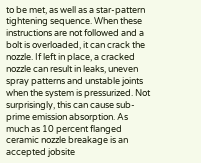to be met, as well as a star-pattern tightening sequence. When these instructions are not followed and a bolt is overloaded, it can crack the nozzle. If left in place, a cracked nozzle can result in leaks, uneven spray patterns and unstable joints when the system is pressurized. Not surprisingly, this can cause sub-prime emission absorption. As much as 10 percent flanged ceramic nozzle breakage is an accepted jobsite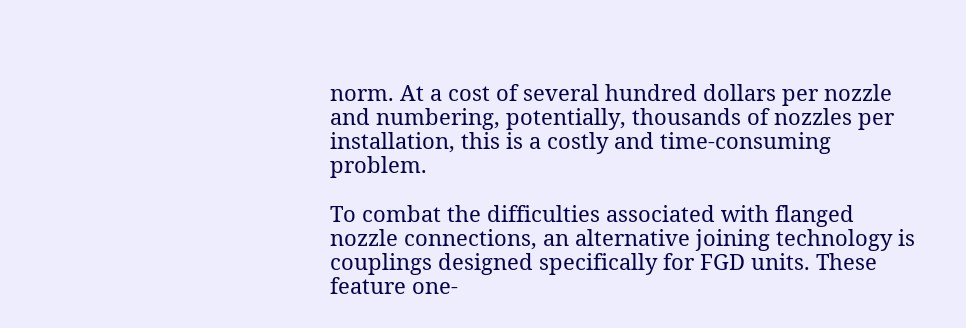norm. At a cost of several hundred dollars per nozzle and numbering, potentially, thousands of nozzles per installation, this is a costly and time-consuming problem.

To combat the difficulties associated with flanged nozzle connections, an alternative joining technology is couplings designed specifically for FGD units. These feature one-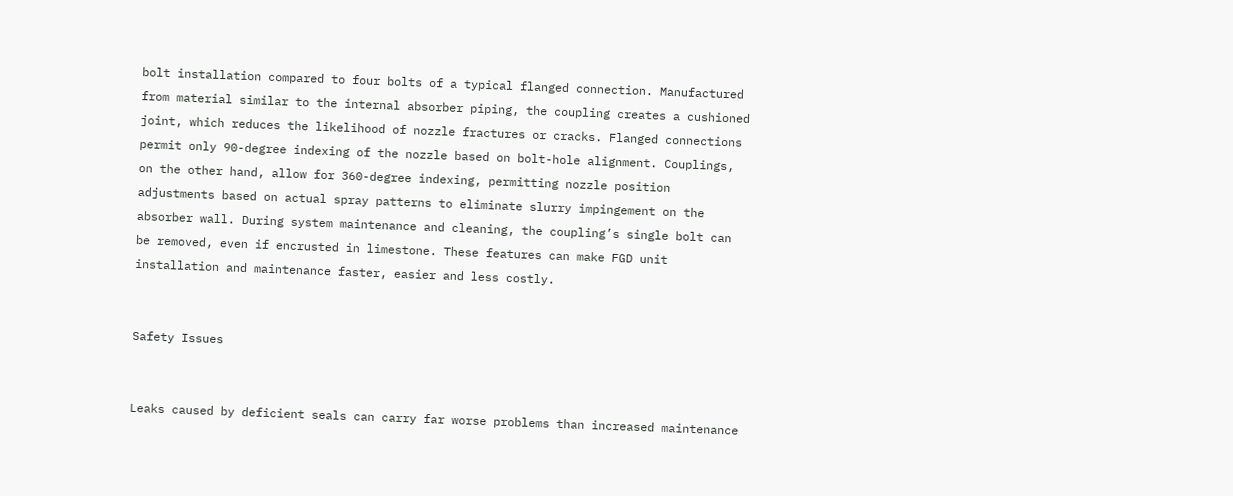bolt installation compared to four bolts of a typical flanged connection. Manufactured from material similar to the internal absorber piping, the coupling creates a cushioned joint, which reduces the likelihood of nozzle fractures or cracks. Flanged connections permit only 90-degree indexing of the nozzle based on bolt-hole alignment. Couplings, on the other hand, allow for 360-degree indexing, permitting nozzle position adjustments based on actual spray patterns to eliminate slurry impingement on the absorber wall. During system maintenance and cleaning, the coupling’s single bolt can be removed, even if encrusted in limestone. These features can make FGD unit installation and maintenance faster, easier and less costly.


Safety Issues


Leaks caused by deficient seals can carry far worse problems than increased maintenance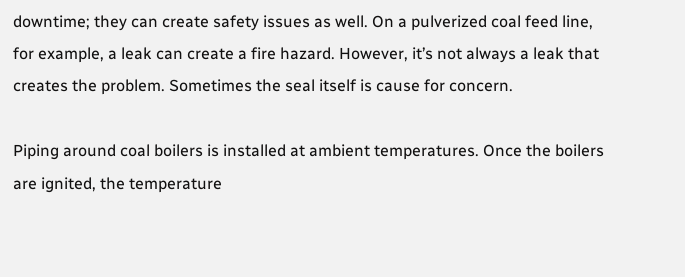downtime; they can create safety issues as well. On a pulverized coal feed line, for example, a leak can create a fire hazard. However, it’s not always a leak that creates the problem. Sometimes the seal itself is cause for concern.

Piping around coal boilers is installed at ambient temperatures. Once the boilers are ignited, the temperature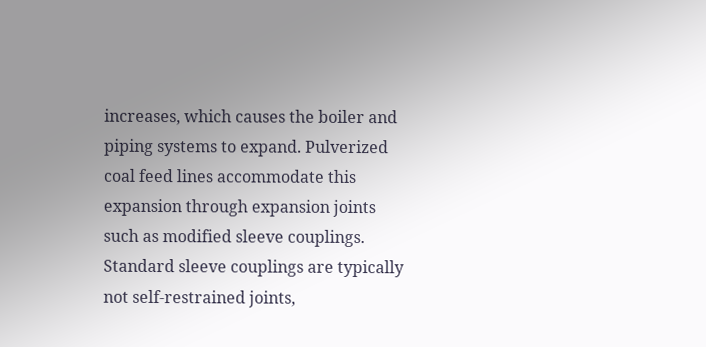increases, which causes the boiler and piping systems to expand. Pulverized coal feed lines accommodate this expansion through expansion joints such as modified sleeve couplings. Standard sleeve couplings are typically not self-restrained joints,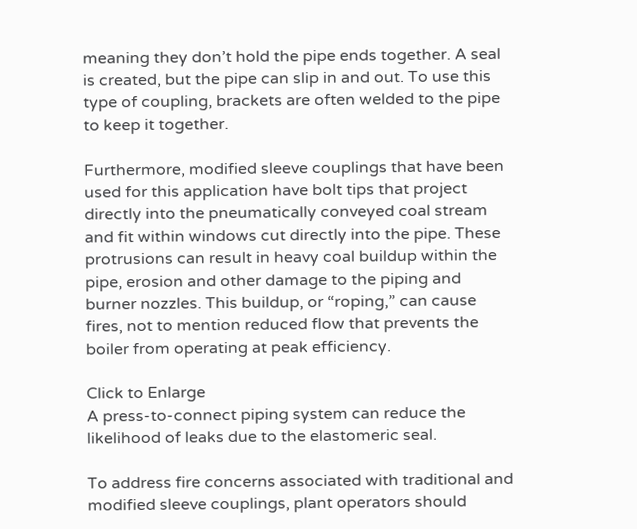meaning they don’t hold the pipe ends together. A seal is created, but the pipe can slip in and out. To use this type of coupling, brackets are often welded to the pipe to keep it together.

Furthermore, modified sleeve couplings that have been used for this application have bolt tips that project directly into the pneumatically conveyed coal stream and fit within windows cut directly into the pipe. These protrusions can result in heavy coal buildup within the pipe, erosion and other damage to the piping and burner nozzles. This buildup, or “roping,” can cause fires, not to mention reduced flow that prevents the boiler from operating at peak efficiency.

Click to Enlarge
A press-to-connect piping system can reduce the likelihood of leaks due to the elastomeric seal.

To address fire concerns associated with traditional and modified sleeve couplings, plant operators should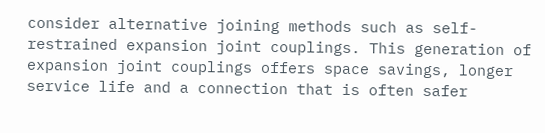consider alternative joining methods such as self-restrained expansion joint couplings. This generation of expansion joint couplings offers space savings, longer service life and a connection that is often safer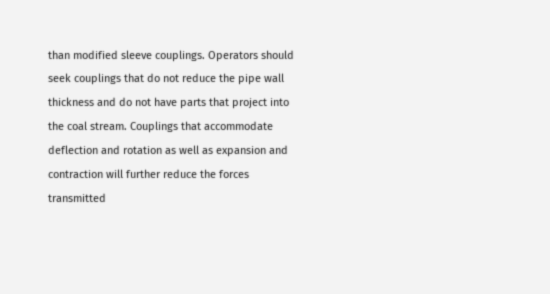than modified sleeve couplings. Operators should seek couplings that do not reduce the pipe wall thickness and do not have parts that project into the coal stream. Couplings that accommodate deflection and rotation as well as expansion and contraction will further reduce the forces transmitted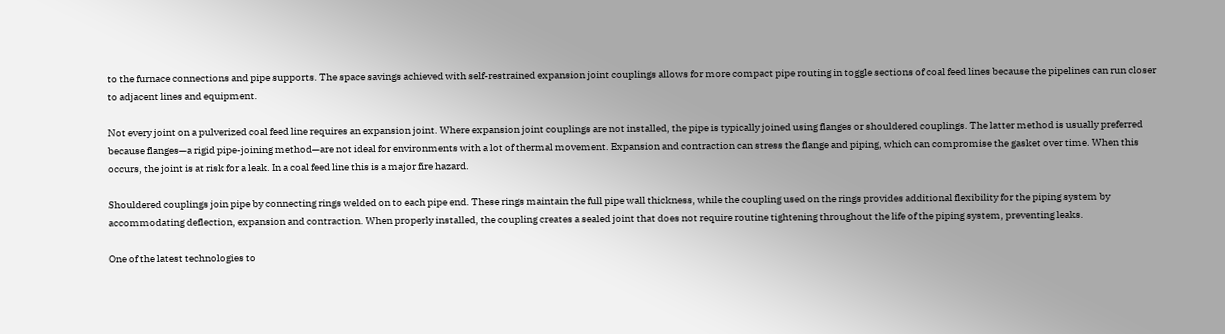to the furnace connections and pipe supports. The space savings achieved with self-restrained expansion joint couplings allows for more compact pipe routing in toggle sections of coal feed lines because the pipelines can run closer to adjacent lines and equipment.

Not every joint on a pulverized coal feed line requires an expansion joint. Where expansion joint couplings are not installed, the pipe is typically joined using flanges or shouldered couplings. The latter method is usually preferred because flanges—a rigid pipe-joining method—are not ideal for environments with a lot of thermal movement. Expansion and contraction can stress the flange and piping, which can compromise the gasket over time. When this occurs, the joint is at risk for a leak. In a coal feed line this is a major fire hazard.

Shouldered couplings join pipe by connecting rings welded on to each pipe end. These rings maintain the full pipe wall thickness, while the coupling used on the rings provides additional flexibility for the piping system by accommodating deflection, expansion and contraction. When properly installed, the coupling creates a sealed joint that does not require routine tightening throughout the life of the piping system, preventing leaks.

One of the latest technologies to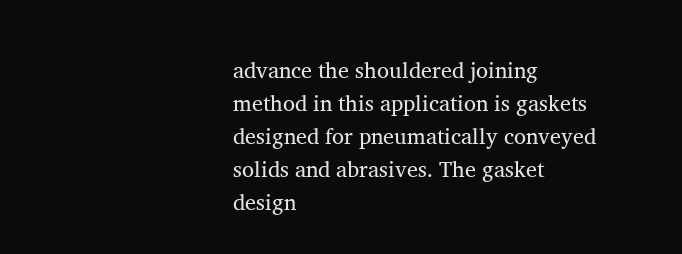advance the shouldered joining method in this application is gaskets designed for pneumatically conveyed solids and abrasives. The gasket design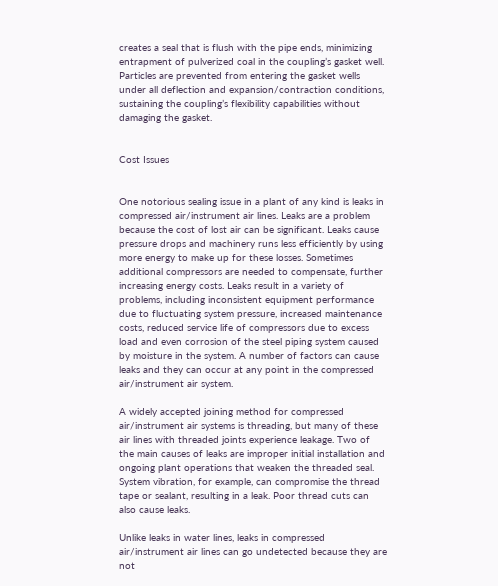creates a seal that is flush with the pipe ends, minimizing entrapment of pulverized coal in the coupling’s gasket well. Particles are prevented from entering the gasket wells under all deflection and expansion/contraction conditions, sustaining the coupling’s flexibility capabilities without damaging the gasket.


Cost Issues


One notorious sealing issue in a plant of any kind is leaks in compressed air/instrument air lines. Leaks are a problem because the cost of lost air can be significant. Leaks cause pressure drops and machinery runs less efficiently by using more energy to make up for these losses. Sometimes additional compressors are needed to compensate, further increasing energy costs. Leaks result in a variety of problems, including inconsistent equipment performance due to fluctuating system pressure, increased maintenance costs, reduced service life of compressors due to excess load and even corrosion of the steel piping system caused by moisture in the system. A number of factors can cause leaks and they can occur at any point in the compressed air/instrument air system.

A widely accepted joining method for compressed air/instrument air systems is threading, but many of these air lines with threaded joints experience leakage. Two of the main causes of leaks are improper initial installation and ongoing plant operations that weaken the threaded seal. System vibration, for example, can compromise the thread tape or sealant, resulting in a leak. Poor thread cuts can also cause leaks.

Unlike leaks in water lines, leaks in compressed air/instrument air lines can go undetected because they are not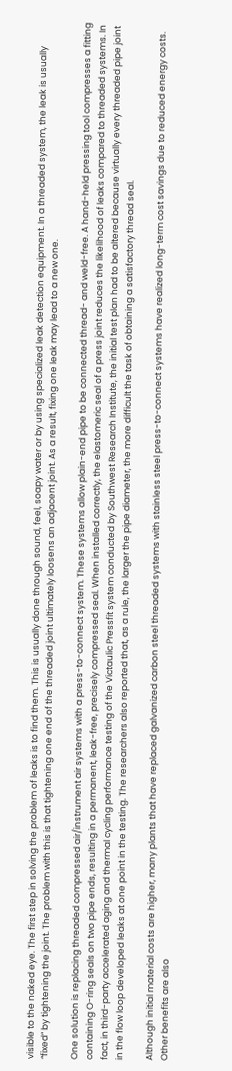visible to the naked eye. The first step in solving the problem of leaks is to find them. This is usually done through sound, feel, soapy water or by using specialized leak detection equipment. In a threaded system, the leak is usually “fixed” by tightening the joint. The problem with this is that tightening one end of the threaded joint ultimately loosens an adjacent joint. As a result, fixing one leak may lead to a new one.

One solution is replacing threaded compressed air/instrument air systems with a press-to-connect system. These systems allow plain-end pipe to be connected thread- and weld-free. A hand-held pressing tool compresses a fitting containing O-ring seals on two pipe ends, resulting in a permanent, leak-free, precisely compressed seal. When installed correctly, the elastomeric seal of a press joint reduces the likelihood of leaks compared to threaded systems. In fact, in third-party accelerated aging and thermal cycling performance testing of the Victaulic Pressfit system conducted by Southwest Research Institute, the initial test plan had to be altered because virtually every threaded pipe joint in the flow loop developed leaks at one point in the testing. The researchers also reported that, as a rule, the larger the pipe diameter, the more difficult the task of obtaining a satisfactory thread seal.

Although initial material costs are higher, many plants that have replaced galvanized carbon steel threaded systems with stainless steel press-to-connect systems have realized long-term cost savings due to reduced energy costs. Other benefits are also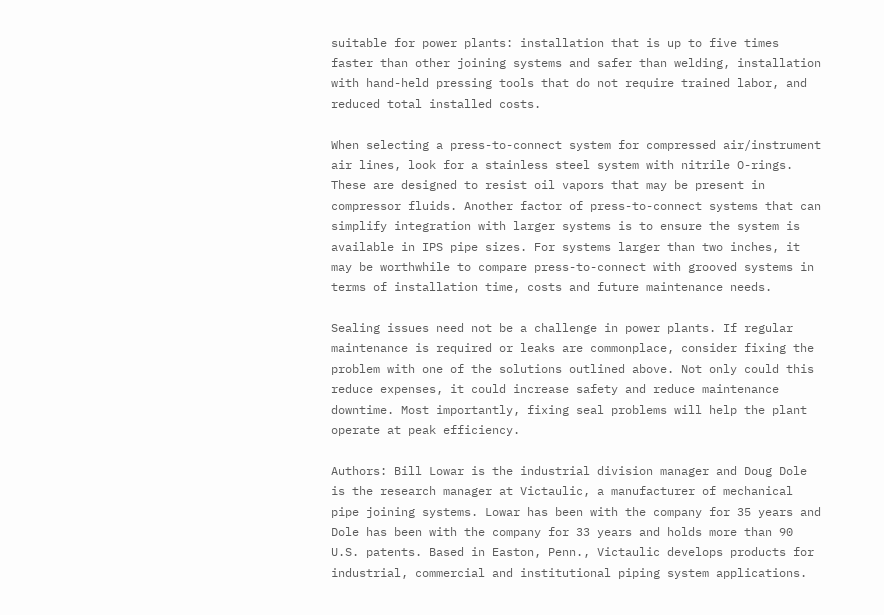suitable for power plants: installation that is up to five times faster than other joining systems and safer than welding, installation with hand-held pressing tools that do not require trained labor, and reduced total installed costs.

When selecting a press-to-connect system for compressed air/instrument air lines, look for a stainless steel system with nitrile O-rings. These are designed to resist oil vapors that may be present in compressor fluids. Another factor of press-to-connect systems that can simplify integration with larger systems is to ensure the system is available in IPS pipe sizes. For systems larger than two inches, it may be worthwhile to compare press-to-connect with grooved systems in terms of installation time, costs and future maintenance needs.

Sealing issues need not be a challenge in power plants. If regular maintenance is required or leaks are commonplace, consider fixing the problem with one of the solutions outlined above. Not only could this reduce expenses, it could increase safety and reduce maintenance downtime. Most importantly, fixing seal problems will help the plant operate at peak efficiency.

Authors: Bill Lowar is the industrial division manager and Doug Dole is the research manager at Victaulic, a manufacturer of mechanical pipe joining systems. Lowar has been with the company for 35 years and Dole has been with the company for 33 years and holds more than 90 U.S. patents. Based in Easton, Penn., Victaulic develops products for industrial, commercial and institutional piping system applications.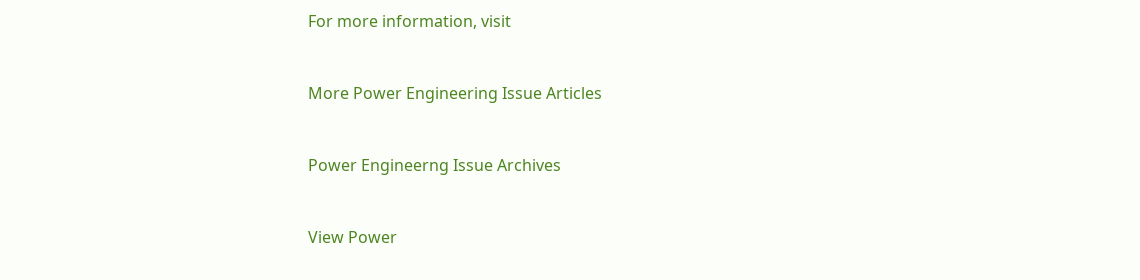For more information, visit



More Power Engineering Issue Articles



Power Engineerng Issue Archives



View Power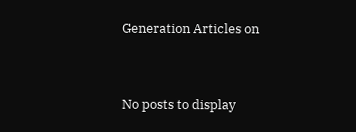Generation Articles on


No posts to display